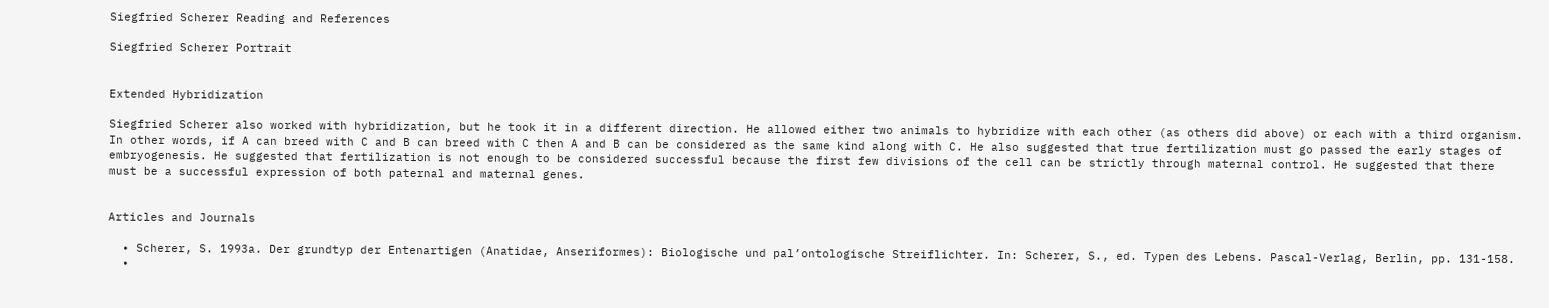Siegfried Scherer Reading and References

Siegfried Scherer Portrait


Extended Hybridization

Siegfried Scherer also worked with hybridization, but he took it in a different direction. He allowed either two animals to hybridize with each other (as others did above) or each with a third organism. In other words, if A can breed with C and B can breed with C then A and B can be considered as the same kind along with C. He also suggested that true fertilization must go passed the early stages of embryogenesis. He suggested that fertilization is not enough to be considered successful because the first few divisions of the cell can be strictly through maternal control. He suggested that there must be a successful expression of both paternal and maternal genes.


Articles and Journals

  • Scherer, S. 1993a. Der grundtyp der Entenartigen (Anatidae, Anseriformes): Biologische und pal’ontologische Streiflichter. In: Scherer, S., ed. Typen des Lebens. Pascal-Verlag, Berlin, pp. 131-158.
  •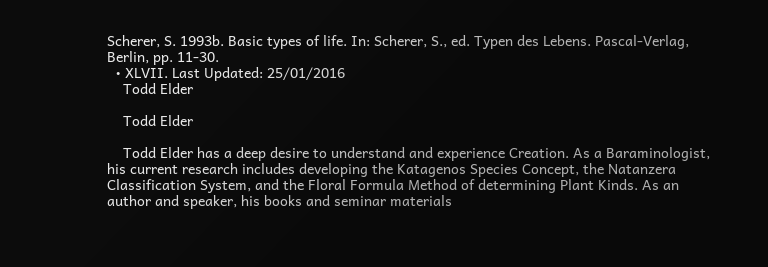Scherer, S. 1993b. Basic types of life. In: Scherer, S., ed. Typen des Lebens. Pascal-Verlag, Berlin, pp. 11-30.
  • XLVII. Last Updated: 25/01/2016
    Todd Elder

    Todd Elder

    Todd Elder has a deep desire to understand and experience Creation. As a Baraminologist, his current research includes developing the Katagenos Species Concept, the Natanzera Classification System, and the Floral Formula Method of determining Plant Kinds. As an author and speaker, his books and seminar materials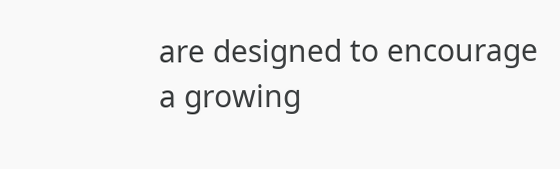are designed to encourage a growing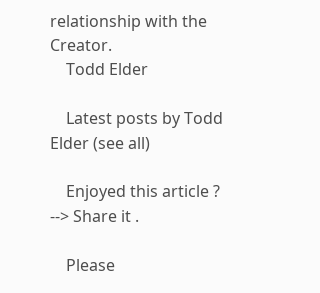relationship with the Creator.
    Todd Elder

    Latest posts by Todd Elder (see all)

    Enjoyed this article ? --> Share it .

    Please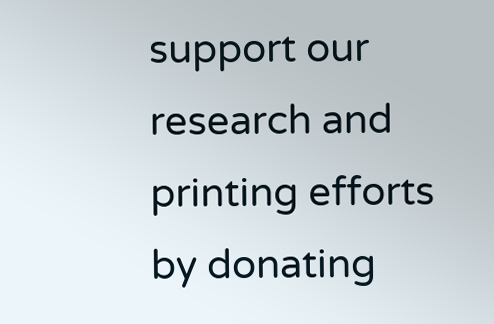support our research and printing efforts by donating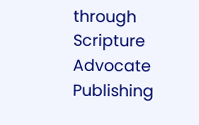through Scripture Advocate Publishing